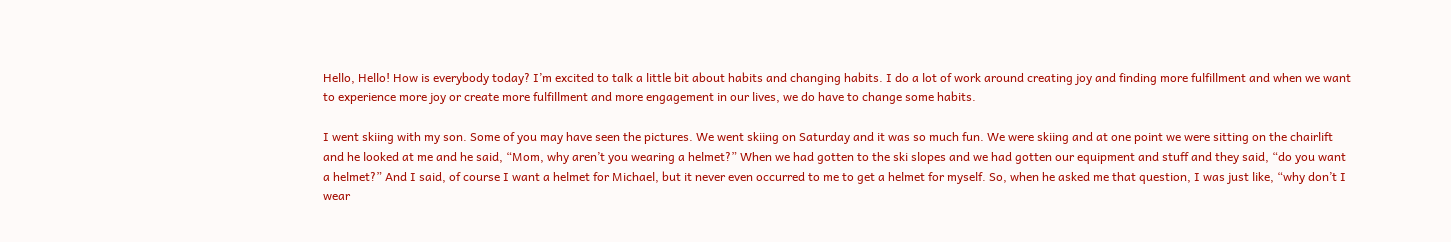Hello, Hello! How is everybody today? I’m excited to talk a little bit about habits and changing habits. I do a lot of work around creating joy and finding more fulfillment and when we want to experience more joy or create more fulfillment and more engagement in our lives, we do have to change some habits.

I went skiing with my son. Some of you may have seen the pictures. We went skiing on Saturday and it was so much fun. We were skiing and at one point we were sitting on the chairlift and he looked at me and he said, “Mom, why aren’t you wearing a helmet?” When we had gotten to the ski slopes and we had gotten our equipment and stuff and they said, “do you want a helmet?” And I said, of course I want a helmet for Michael, but it never even occurred to me to get a helmet for myself. So, when he asked me that question, I was just like, “why don’t I wear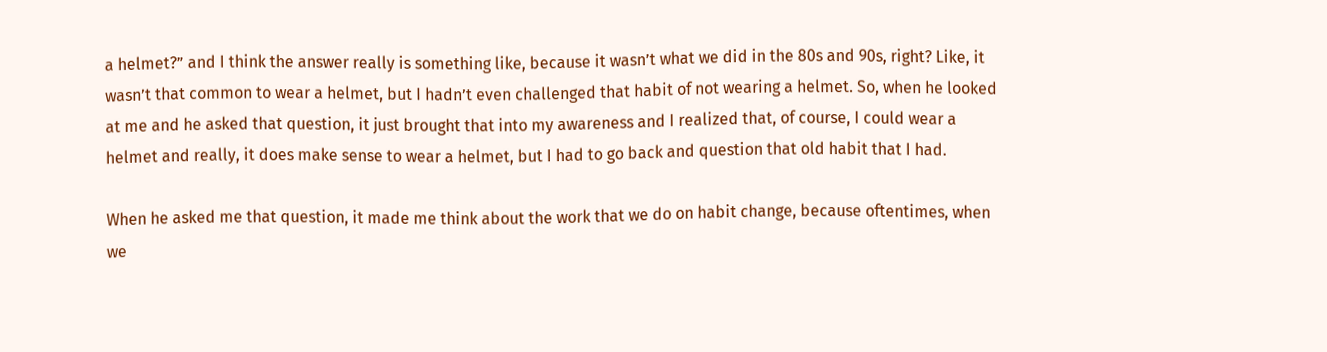a helmet?” and I think the answer really is something like, because it wasn’t what we did in the 80s and 90s, right? Like, it wasn’t that common to wear a helmet, but I hadn’t even challenged that habit of not wearing a helmet. So, when he looked at me and he asked that question, it just brought that into my awareness and I realized that, of course, I could wear a helmet and really, it does make sense to wear a helmet, but I had to go back and question that old habit that I had.

When he asked me that question, it made me think about the work that we do on habit change, because oftentimes, when we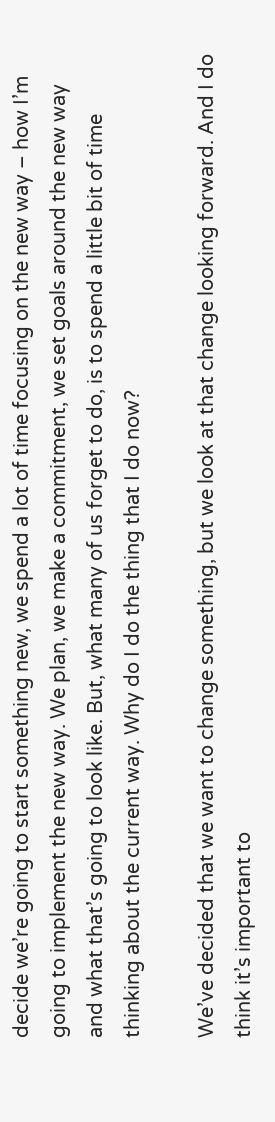decide we’re going to start something new, we spend a lot of time focusing on the new way – how I’m going to implement the new way. We plan, we make a commitment, we set goals around the new way and what that’s going to look like. But, what many of us forget to do, is to spend a little bit of time thinking about the current way. Why do I do the thing that I do now?

We’ve decided that we want to change something, but we look at that change looking forward. And I do think it’s important to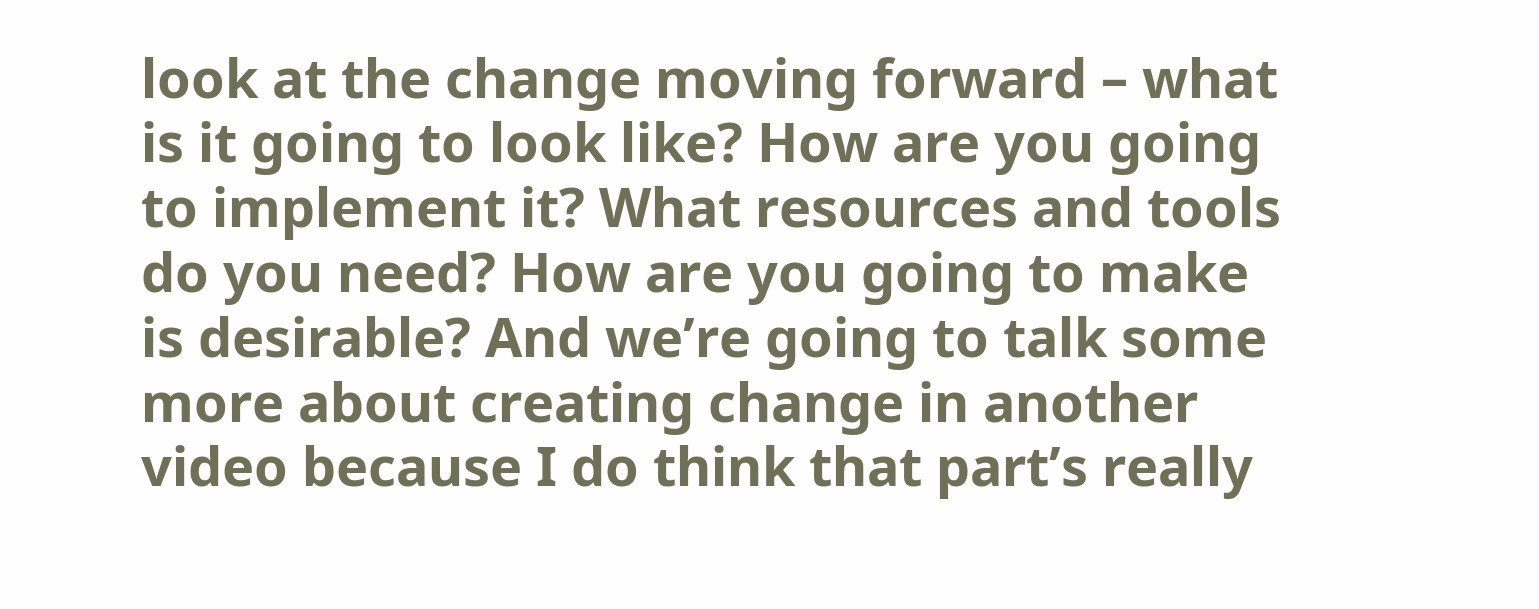look at the change moving forward – what is it going to look like? How are you going to implement it? What resources and tools do you need? How are you going to make is desirable? And we’re going to talk some more about creating change in another video because I do think that part’s really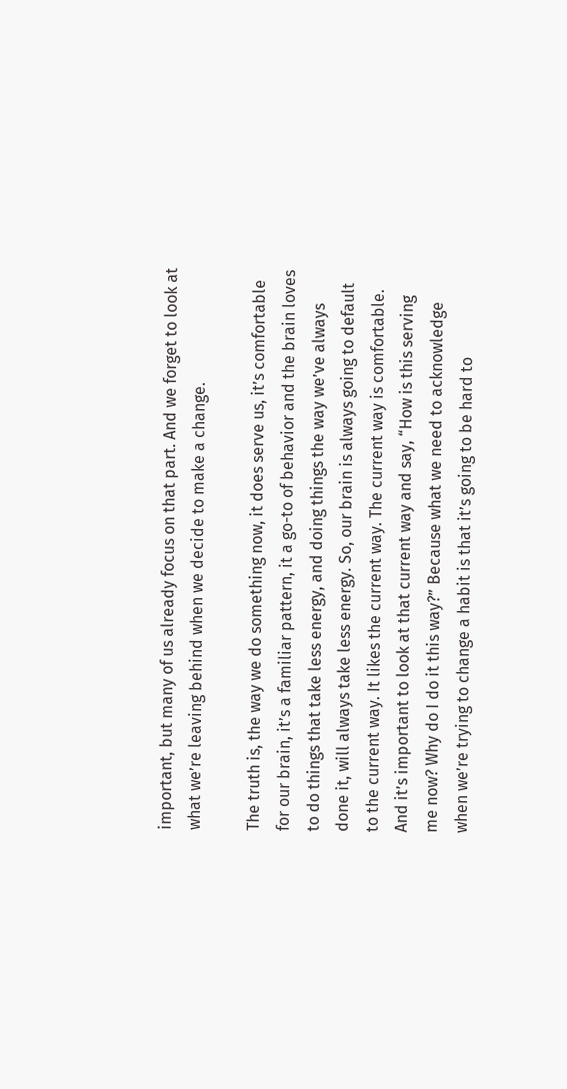important, but many of us already focus on that part. And we forget to look at what we’re leaving behind when we decide to make a change.

The truth is, the way we do something now, it does serve us, it’s comfortable for our brain, it’s a familiar pattern, it a go-to of behavior and the brain loves to do things that take less energy, and doing things the way we’ve always done it, will always take less energy. So, our brain is always going to default to the current way. It likes the current way. The current way is comfortable. And it’s important to look at that current way and say, “How is this serving me now? Why do I do it this way?” Because what we need to acknowledge when we’re trying to change a habit is that it’s going to be hard to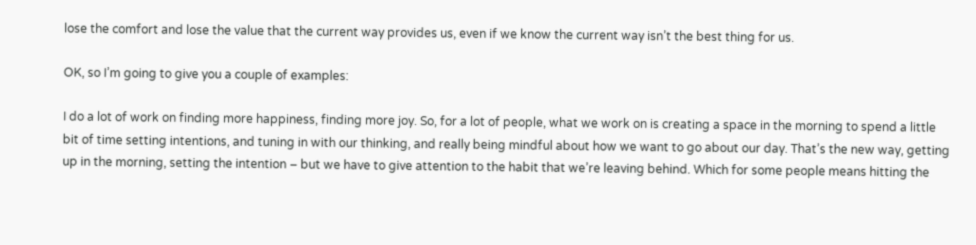lose the comfort and lose the value that the current way provides us, even if we know the current way isn’t the best thing for us.

OK, so I’m going to give you a couple of examples:

I do a lot of work on finding more happiness, finding more joy. So, for a lot of people, what we work on is creating a space in the morning to spend a little bit of time setting intentions, and tuning in with our thinking, and really being mindful about how we want to go about our day. That’s the new way, getting up in the morning, setting the intention – but we have to give attention to the habit that we’re leaving behind. Which for some people means hitting the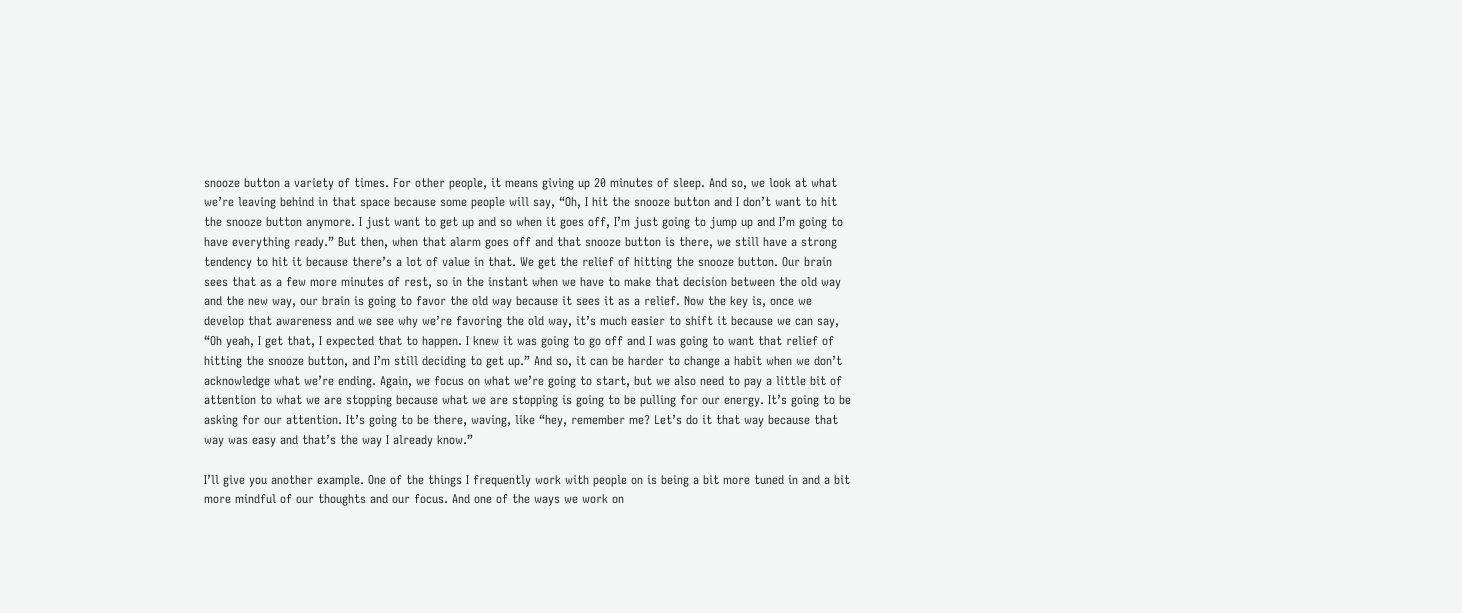snooze button a variety of times. For other people, it means giving up 20 minutes of sleep. And so, we look at what we’re leaving behind in that space because some people will say, “Oh, I hit the snooze button and I don’t want to hit the snooze button anymore. I just want to get up and so when it goes off, I’m just going to jump up and I’m going to have everything ready.” But then, when that alarm goes off and that snooze button is there, we still have a strong tendency to hit it because there’s a lot of value in that. We get the relief of hitting the snooze button. Our brain sees that as a few more minutes of rest, so in the instant when we have to make that decision between the old way and the new way, our brain is going to favor the old way because it sees it as a relief. Now the key is, once we develop that awareness and we see why we’re favoring the old way, it’s much easier to shift it because we can say, “Oh yeah, I get that, I expected that to happen. I knew it was going to go off and I was going to want that relief of hitting the snooze button, and I’m still deciding to get up.” And so, it can be harder to change a habit when we don’t acknowledge what we’re ending. Again, we focus on what we’re going to start, but we also need to pay a little bit of attention to what we are stopping because what we are stopping is going to be pulling for our energy. It’s going to be asking for our attention. It’s going to be there, waving, like “hey, remember me? Let’s do it that way because that way was easy and that’s the way I already know.”

I’ll give you another example. One of the things I frequently work with people on is being a bit more tuned in and a bit more mindful of our thoughts and our focus. And one of the ways we work on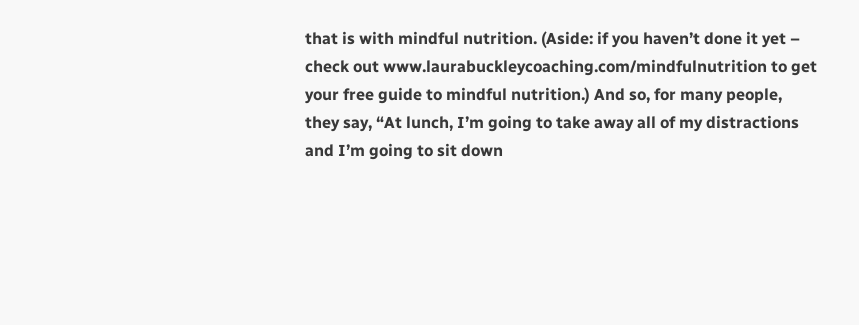that is with mindful nutrition. (Aside: if you haven’t done it yet – check out www.laurabuckleycoaching.com/mindfulnutrition to get your free guide to mindful nutrition.) And so, for many people, they say, “At lunch, I’m going to take away all of my distractions and I’m going to sit down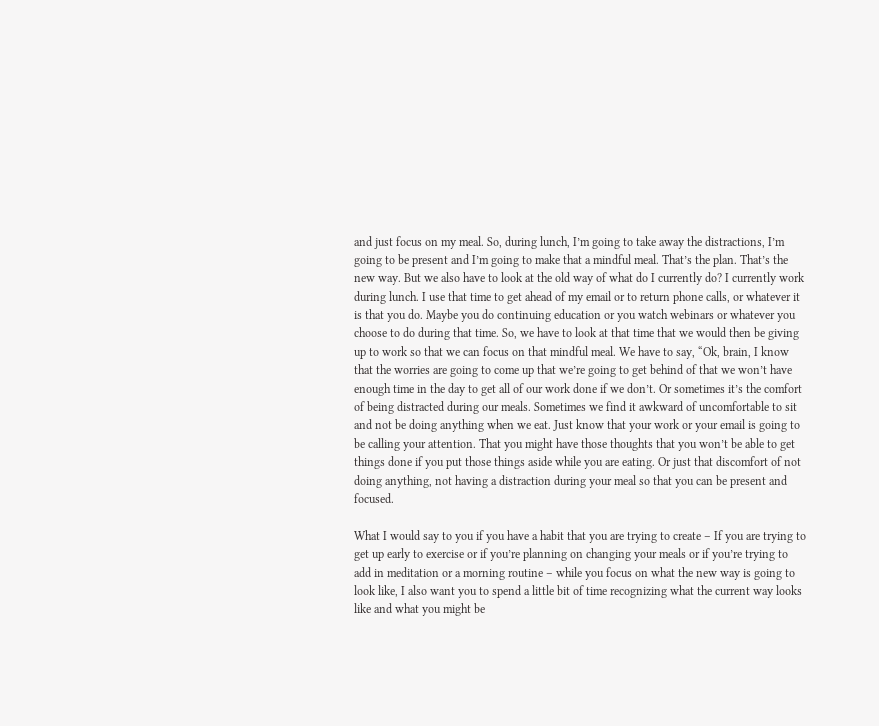and just focus on my meal. So, during lunch, I’m going to take away the distractions, I’m going to be present and I’m going to make that a mindful meal. That’s the plan. That’s the new way. But we also have to look at the old way of what do I currently do? I currently work during lunch. I use that time to get ahead of my email or to return phone calls, or whatever it is that you do. Maybe you do continuing education or you watch webinars or whatever you choose to do during that time. So, we have to look at that time that we would then be giving up to work so that we can focus on that mindful meal. We have to say, “Ok, brain, I know that the worries are going to come up that we’re going to get behind of that we won’t have enough time in the day to get all of our work done if we don’t. Or sometimes it’s the comfort of being distracted during our meals. Sometimes we find it awkward of uncomfortable to sit and not be doing anything when we eat. Just know that your work or your email is going to be calling your attention. That you might have those thoughts that you won’t be able to get things done if you put those things aside while you are eating. Or just that discomfort of not doing anything, not having a distraction during your meal so that you can be present and focused.

What I would say to you if you have a habit that you are trying to create – If you are trying to get up early to exercise or if you’re planning on changing your meals or if you’re trying to add in meditation or a morning routine – while you focus on what the new way is going to look like, I also want you to spend a little bit of time recognizing what the current way looks like and what you might be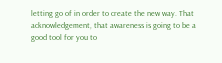letting go of in order to create the new way. That acknowledgement, that awareness is going to be a good tool for you to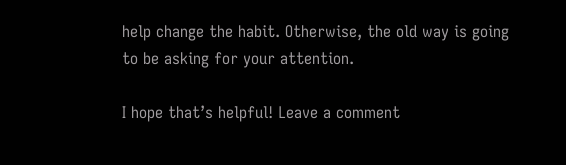help change the habit. Otherwise, the old way is going to be asking for your attention.

I hope that’s helpful! Leave a comment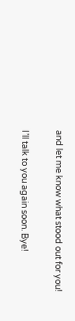and let me know what stood out for you!

I’ll talk to you again soon. Bye!